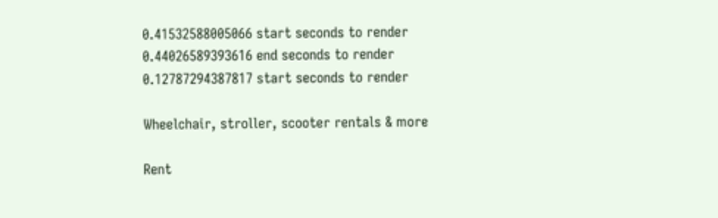0.41532588005066 start seconds to render
0.44026589393616 end seconds to render
0.12787294387817 start seconds to render

Wheelchair, stroller, scooter rentals & more

Rent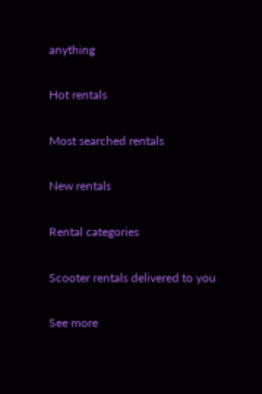anything

Hot rentals

Most searched rentals

New rentals

Rental categories

Scooter rentals delivered to you

See more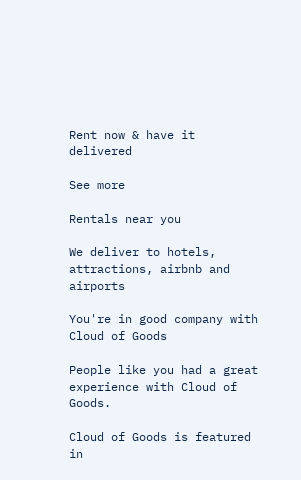Rent now & have it delivered

See more

Rentals near you

We deliver to hotels, attractions, airbnb and airports

You're in good company with Cloud of Goods

People like you had a great experience with Cloud of Goods.

Cloud of Goods is featured in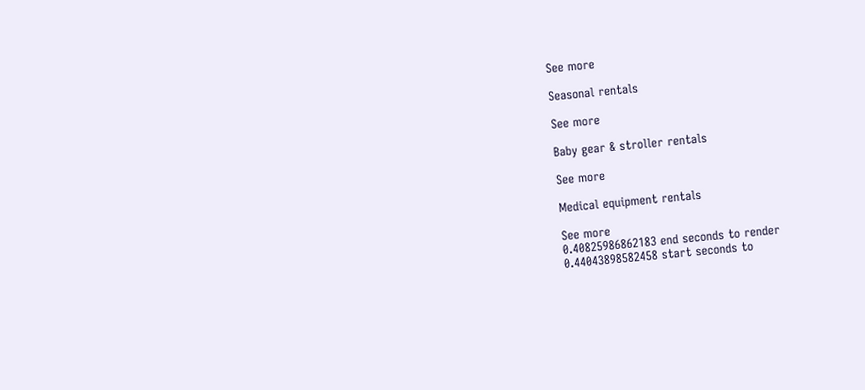See more

Seasonal rentals

See more

Baby gear & stroller rentals

See more

Medical equipment rentals

See more
0.40825986862183 end seconds to render
0.44043898582458 start seconds to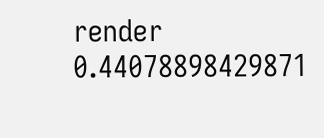render
0.44078898429871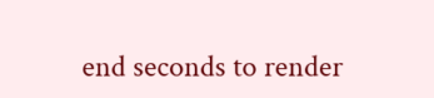end seconds to render